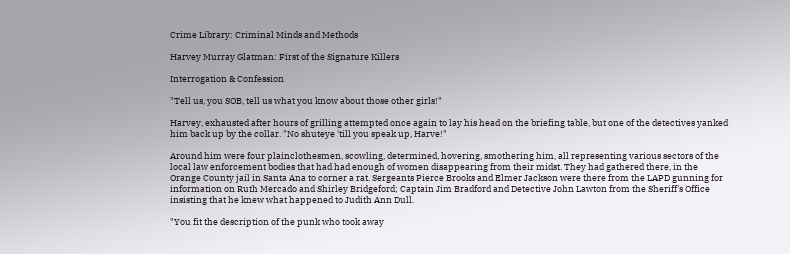Crime Library: Criminal Minds and Methods

Harvey Murray Glatman: First of the Signature Killers

Interrogation & Confession

"Tell us, you SOB, tell us what you know about those other girls!"

Harvey, exhausted after hours of grilling attempted once again to lay his head on the briefing table, but one of the detectives yanked him back up by the collar. "No shuteye 'till you speak up, Harve!"

Around him were four plainclothesmen, scowling, determined, hovering, smothering him, all representing various sectors of the local law enforcement bodies that had had enough of women disappearing from their midst. They had gathered there, in the Orange County jail in Santa Ana to corner a rat. Sergeants Pierce Brooks and Elmer Jackson were there from the LAPD gunning for information on Ruth Mercado and Shirley Bridgeford; Captain Jim Bradford and Detective John Lawton from the Sheriff's Office insisting that he knew what happened to Judith Ann Dull.

"You fit the description of the punk who took away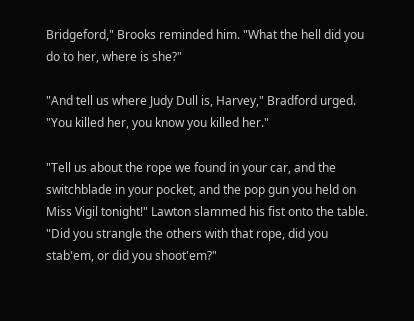Bridgeford," Brooks reminded him. "What the hell did you do to her, where is she?"

"And tell us where Judy Dull is, Harvey," Bradford urged. "You killed her, you know you killed her."

"Tell us about the rope we found in your car, and the switchblade in your pocket, and the pop gun you held on Miss Vigil tonight!" Lawton slammed his fist onto the table. "Did you strangle the others with that rope, did you stab'em, or did you shoot'em?"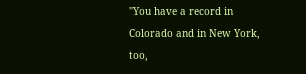"You have a record in Colorado and in New York, too,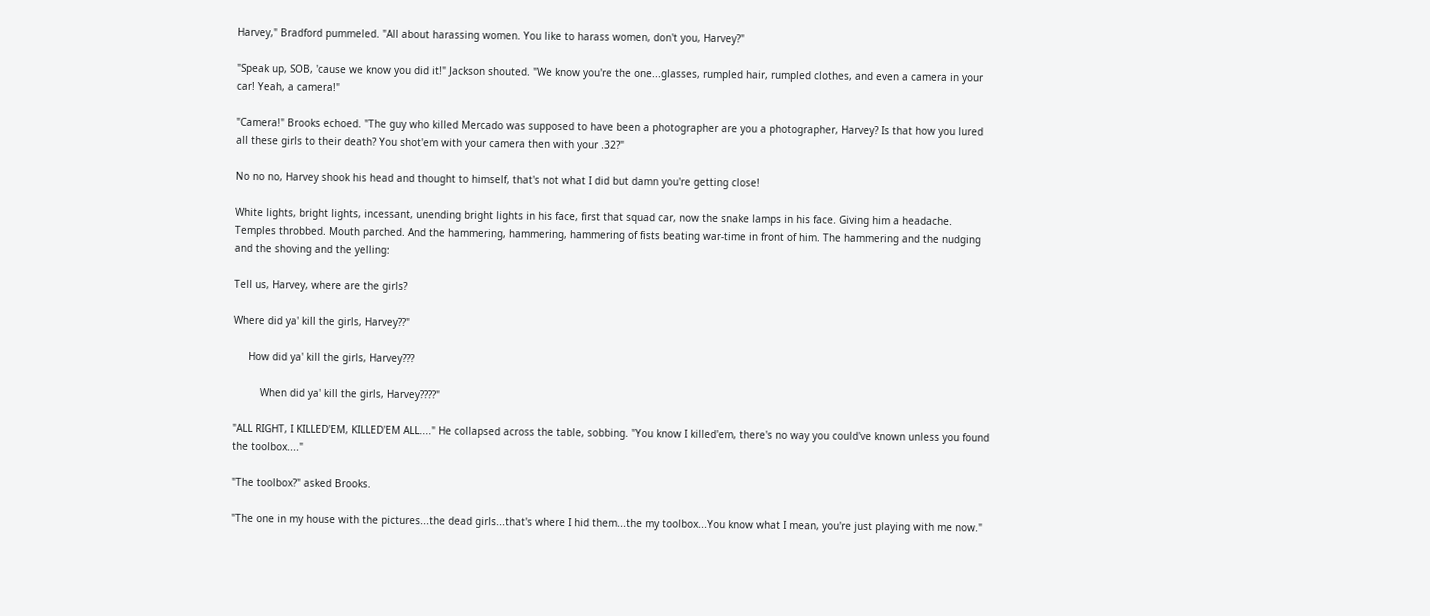Harvey," Bradford pummeled. "All about harassing women. You like to harass women, don't you, Harvey?"

"Speak up, SOB, 'cause we know you did it!" Jackson shouted. "We know you're the one...glasses, rumpled hair, rumpled clothes, and even a camera in your car! Yeah, a camera!"

"Camera!" Brooks echoed. "The guy who killed Mercado was supposed to have been a photographer are you a photographer, Harvey? Is that how you lured all these girls to their death? You shot'em with your camera then with your .32?"

No no no, Harvey shook his head and thought to himself, that's not what I did but damn you're getting close!

White lights, bright lights, incessant, unending bright lights in his face, first that squad car, now the snake lamps in his face. Giving him a headache. Temples throbbed. Mouth parched. And the hammering, hammering, hammering of fists beating war-time in front of him. The hammering and the nudging and the shoving and the yelling:

Tell us, Harvey, where are the girls?

Where did ya' kill the girls, Harvey??"

     How did ya' kill the girls, Harvey???

         When did ya' kill the girls, Harvey????"

"ALL RIGHT, I KILLED'EM, KILLED'EM ALL...." He collapsed across the table, sobbing. "You know I killed'em, there's no way you could've known unless you found the toolbox...."

"The toolbox?" asked Brooks.

"The one in my house with the pictures...the dead girls...that's where I hid them...the my toolbox...You know what I mean, you're just playing with me now."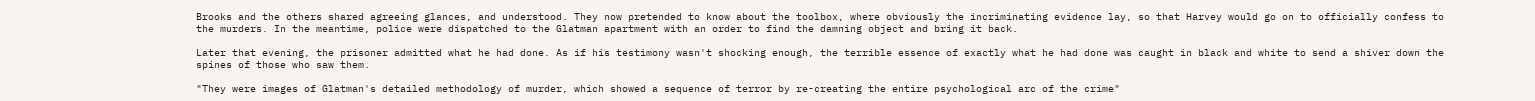Brooks and the others shared agreeing glances, and understood. They now pretended to know about the toolbox, where obviously the incriminating evidence lay, so that Harvey would go on to officially confess to the murders. In the meantime, police were dispatched to the Glatman apartment with an order to find the damning object and bring it back.

Later that evening, the prisoner admitted what he had done. As if his testimony wasn't shocking enough, the terrible essence of exactly what he had done was caught in black and white to send a shiver down the spines of those who saw them.

"They were images of Glatman's detailed methodology of murder, which showed a sequence of terror by re-creating the entire psychological arc of the crime"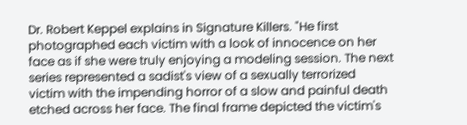Dr. Robert Keppel explains in Signature Killers. "He first photographed each victim with a look of innocence on her face as if she were truly enjoying a modeling session. The next series represented a sadist's view of a sexually terrorized victim with the impending horror of a slow and painful death etched across her face. The final frame depicted the victim's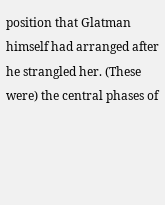position that Glatman himself had arranged after he strangled her. (These were) the central phases of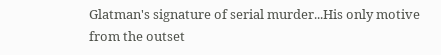Glatman's signature of serial murder...His only motive from the outset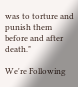was to torture and punish them before and after death."

We're Following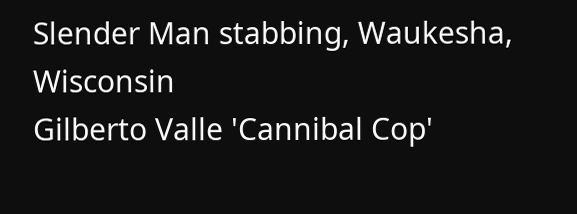Slender Man stabbing, Waukesha, Wisconsin
Gilberto Valle 'Cannibal Cop'